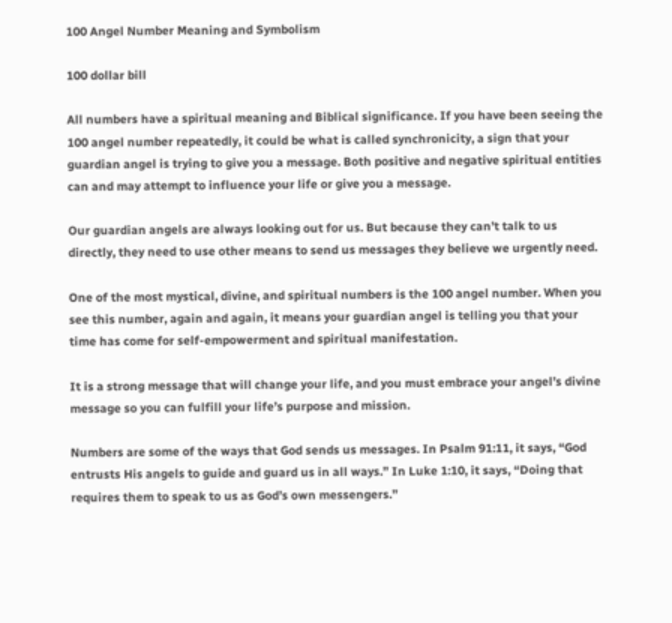100 Angel Number Meaning and Symbolism

100 dollar bill

All numbers have a spiritual meaning and Biblical significance. If you have been seeing the 100 angel number repeatedly, it could be what is called synchronicity, a sign that your guardian angel is trying to give you a message. Both positive and negative spiritual entities can and may attempt to influence your life or give you a message.

Our guardian angels are always looking out for us. But because they can’t talk to us directly, they need to use other means to send us messages they believe we urgently need.

One of the most mystical, divine, and spiritual numbers is the 100 angel number. When you see this number, again and again, it means your guardian angel is telling you that your time has come for self-empowerment and spiritual manifestation.

It is a strong message that will change your life, and you must embrace your angel’s divine message so you can fulfill your life’s purpose and mission.

Numbers are some of the ways that God sends us messages. In Psalm 91:11, it says, “God entrusts His angels to guide and guard us in all ways.” In Luke 1:10, it says, “Doing that requires them to speak to us as God’s own messengers.”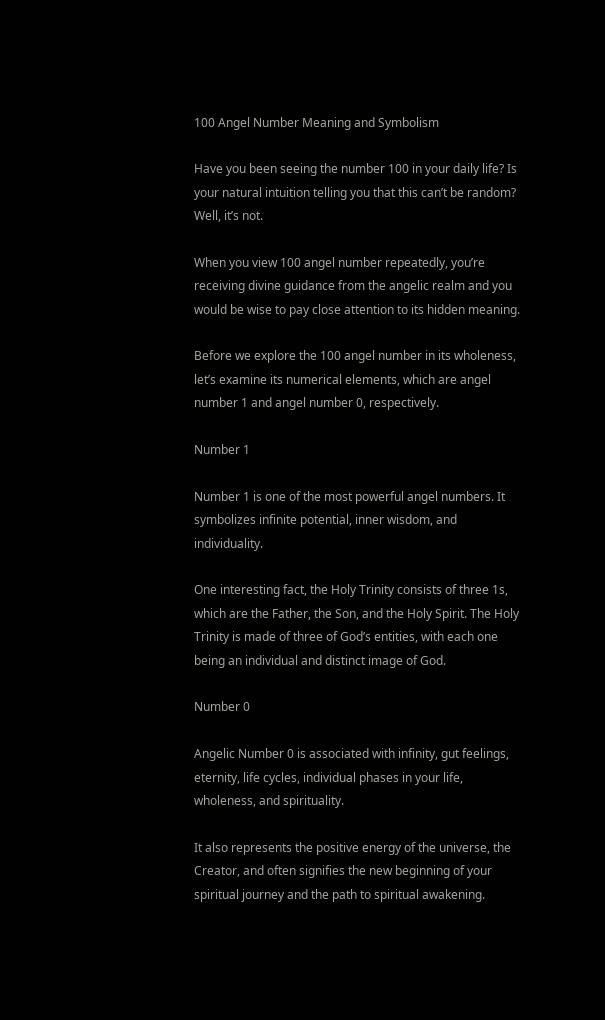100 Angel Number Meaning and Symbolism

Have you been seeing the number 100 in your daily life? Is your natural intuition telling you that this can’t be random? Well, it’s not.

When you view 100 angel number repeatedly, you’re receiving divine guidance from the angelic realm and you would be wise to pay close attention to its hidden meaning.

Before we explore the 100 angel number in its wholeness, let’s examine its numerical elements, which are angel number 1 and angel number 0, respectively.

Number 1

Number 1 is one of the most powerful angel numbers. It symbolizes infinite potential, inner wisdom, and individuality.

One interesting fact, the Holy Trinity consists of three 1s, which are the Father, the Son, and the Holy Spirit. The Holy Trinity is made of three of God’s entities, with each one being an individual and distinct image of God.

Number 0

Angelic Number 0 is associated with infinity, gut feelings, eternity, life cycles, individual phases in your life, wholeness, and spirituality.

It also represents the positive energy of the universe, the Creator, and often signifies the new beginning of your spiritual journey and the path to spiritual awakening.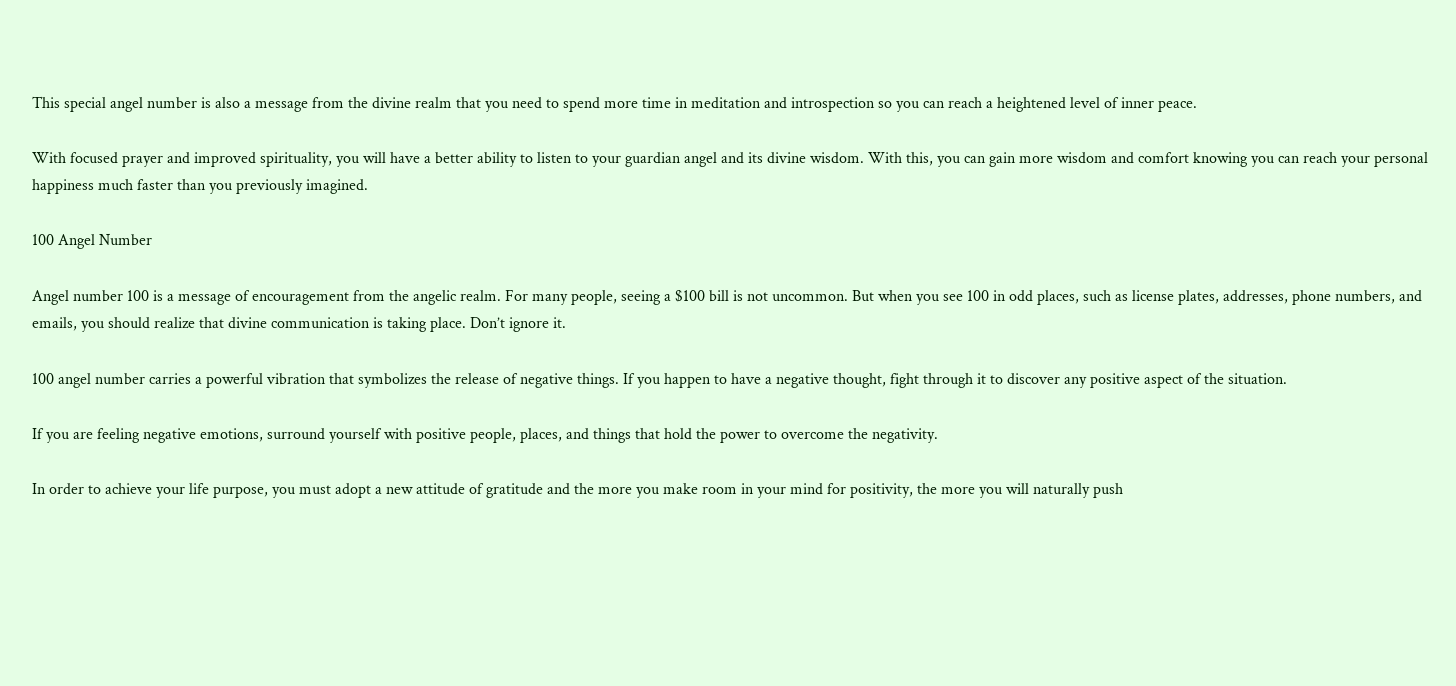This special angel number is also a message from the divine realm that you need to spend more time in meditation and introspection so you can reach a heightened level of inner peace.

With focused prayer and improved spirituality, you will have a better ability to listen to your guardian angel and its divine wisdom. With this, you can gain more wisdom and comfort knowing you can reach your personal happiness much faster than you previously imagined.

100 Angel Number

Angel number 100 is a message of encouragement from the angelic realm. For many people, seeing a $100 bill is not uncommon. But when you see 100 in odd places, such as license plates, addresses, phone numbers, and emails, you should realize that divine communication is taking place. Don’t ignore it.

100 angel number carries a powerful vibration that symbolizes the release of negative things. If you happen to have a negative thought, fight through it to discover any positive aspect of the situation.

If you are feeling negative emotions, surround yourself with positive people, places, and things that hold the power to overcome the negativity.

In order to achieve your life purpose, you must adopt a new attitude of gratitude and the more you make room in your mind for positivity, the more you will naturally push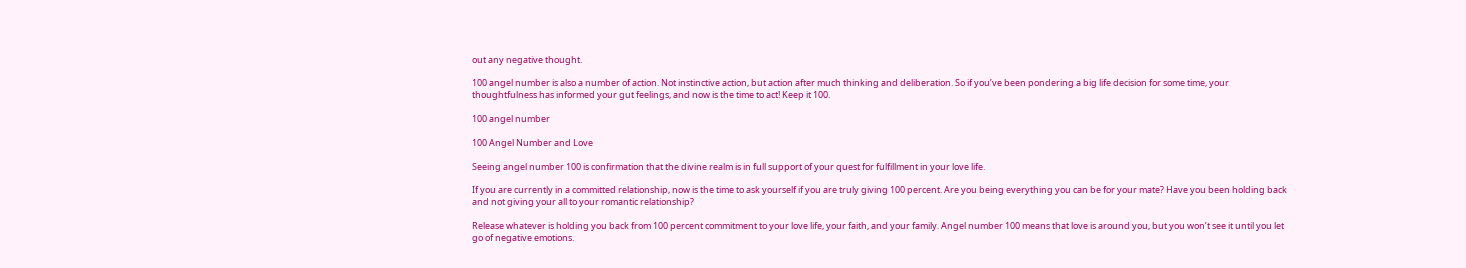out any negative thought.

100 angel number is also a number of action. Not instinctive action, but action after much thinking and deliberation. So if you’ve been pondering a big life decision for some time, your thoughtfulness has informed your gut feelings, and now is the time to act! Keep it 100.

100 angel number

100 Angel Number and Love

Seeing angel number 100 is confirmation that the divine realm is in full support of your quest for fulfillment in your love life.

If you are currently in a committed relationship, now is the time to ask yourself if you are truly giving 100 percent. Are you being everything you can be for your mate? Have you been holding back and not giving your all to your romantic relationship?

Release whatever is holding you back from 100 percent commitment to your love life, your faith, and your family. Angel number 100 means that love is around you, but you won’t see it until you let go of negative emotions.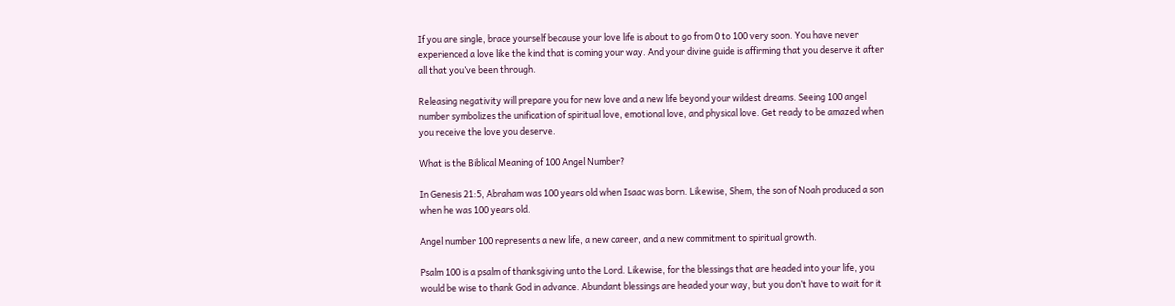If you are single, brace yourself because your love life is about to go from 0 to 100 very soon. You have never experienced a love like the kind that is coming your way. And your divine guide is affirming that you deserve it after all that you’ve been through.

Releasing negativity will prepare you for new love and a new life beyond your wildest dreams. Seeing 100 angel number symbolizes the unification of spiritual love, emotional love, and physical love. Get ready to be amazed when you receive the love you deserve.

What is the Biblical Meaning of 100 Angel Number?

In Genesis 21:5, Abraham was 100 years old when Isaac was born. Likewise, Shem, the son of Noah produced a son when he was 100 years old.

Angel number 100 represents a new life, a new career, and a new commitment to spiritual growth.

Psalm 100 is a psalm of thanksgiving unto the Lord. Likewise, for the blessings that are headed into your life, you would be wise to thank God in advance. Abundant blessings are headed your way, but you don’t have to wait for it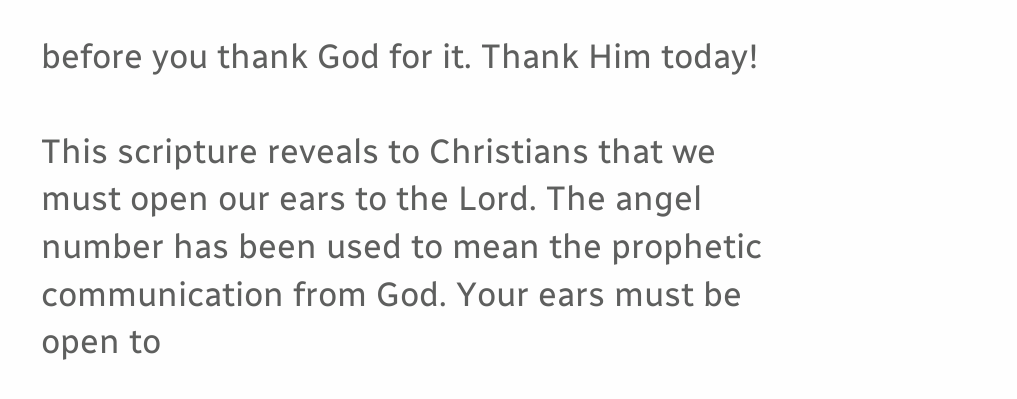before you thank God for it. Thank Him today!

This scripture reveals to Christians that we must open our ears to the Lord. The angel number has been used to mean the prophetic communication from God. Your ears must be open to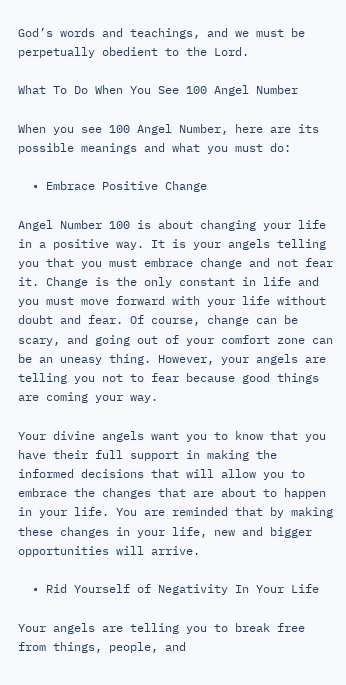God’s words and teachings, and we must be perpetually obedient to the Lord.

What To Do When You See 100 Angel Number

When you see 100 Angel Number, here are its possible meanings and what you must do:

  • Embrace Positive Change

Angel Number 100 is about changing your life in a positive way. It is your angels telling you that you must embrace change and not fear it. Change is the only constant in life and you must move forward with your life without doubt and fear. Of course, change can be scary, and going out of your comfort zone can be an uneasy thing. However, your angels are telling you not to fear because good things are coming your way.

Your divine angels want you to know that you have their full support in making the informed decisions that will allow you to embrace the changes that are about to happen in your life. You are reminded that by making these changes in your life, new and bigger opportunities will arrive.

  • Rid Yourself of Negativity In Your Life

Your angels are telling you to break free from things, people, and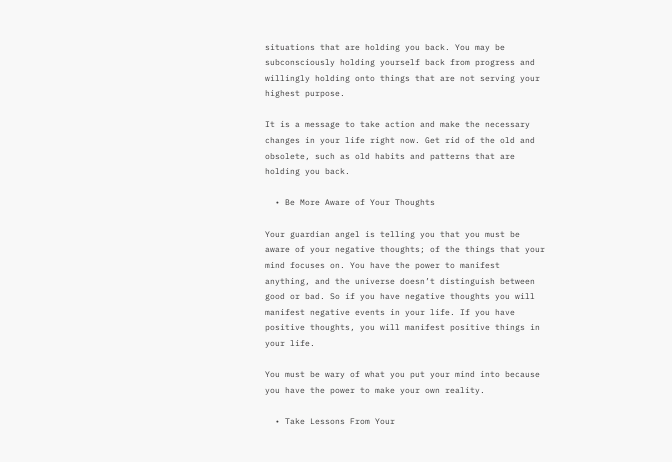situations that are holding you back. You may be subconsciously holding yourself back from progress and willingly holding onto things that are not serving your highest purpose.

It is a message to take action and make the necessary changes in your life right now. Get rid of the old and obsolete, such as old habits and patterns that are holding you back.

  • Be More Aware of Your Thoughts

Your guardian angel is telling you that you must be aware of your negative thoughts; of the things that your mind focuses on. You have the power to manifest anything, and the universe doesn’t distinguish between good or bad. So if you have negative thoughts you will manifest negative events in your life. If you have positive thoughts, you will manifest positive things in your life.

You must be wary of what you put your mind into because you have the power to make your own reality.

  • Take Lessons From Your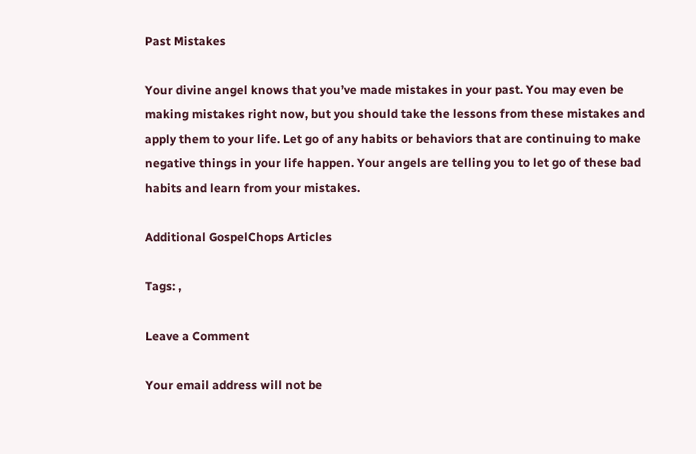Past Mistakes

Your divine angel knows that you’ve made mistakes in your past. You may even be making mistakes right now, but you should take the lessons from these mistakes and apply them to your life. Let go of any habits or behaviors that are continuing to make negative things in your life happen. Your angels are telling you to let go of these bad habits and learn from your mistakes.

Additional GospelChops Articles

Tags: ,

Leave a Comment

Your email address will not be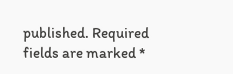published. Required fields are marked *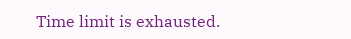Time limit is exhausted.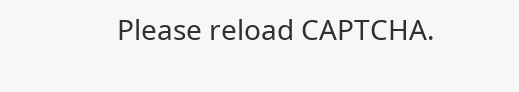Please reload CAPTCHA.